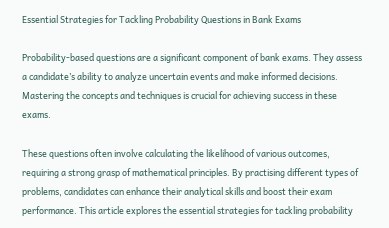Essential Strategies for Tackling Probability Questions in Bank Exams

Probability-based questions are a significant component of bank exams. They assess a candidate’s ability to analyze uncertain events and make informed decisions. Mastering the concepts and techniques is crucial for achieving success in these exams.

These questions often involve calculating the likelihood of various outcomes, requiring a strong grasp of mathematical principles. By practising different types of problems, candidates can enhance their analytical skills and boost their exam performance. This article explores the essential strategies for tackling probability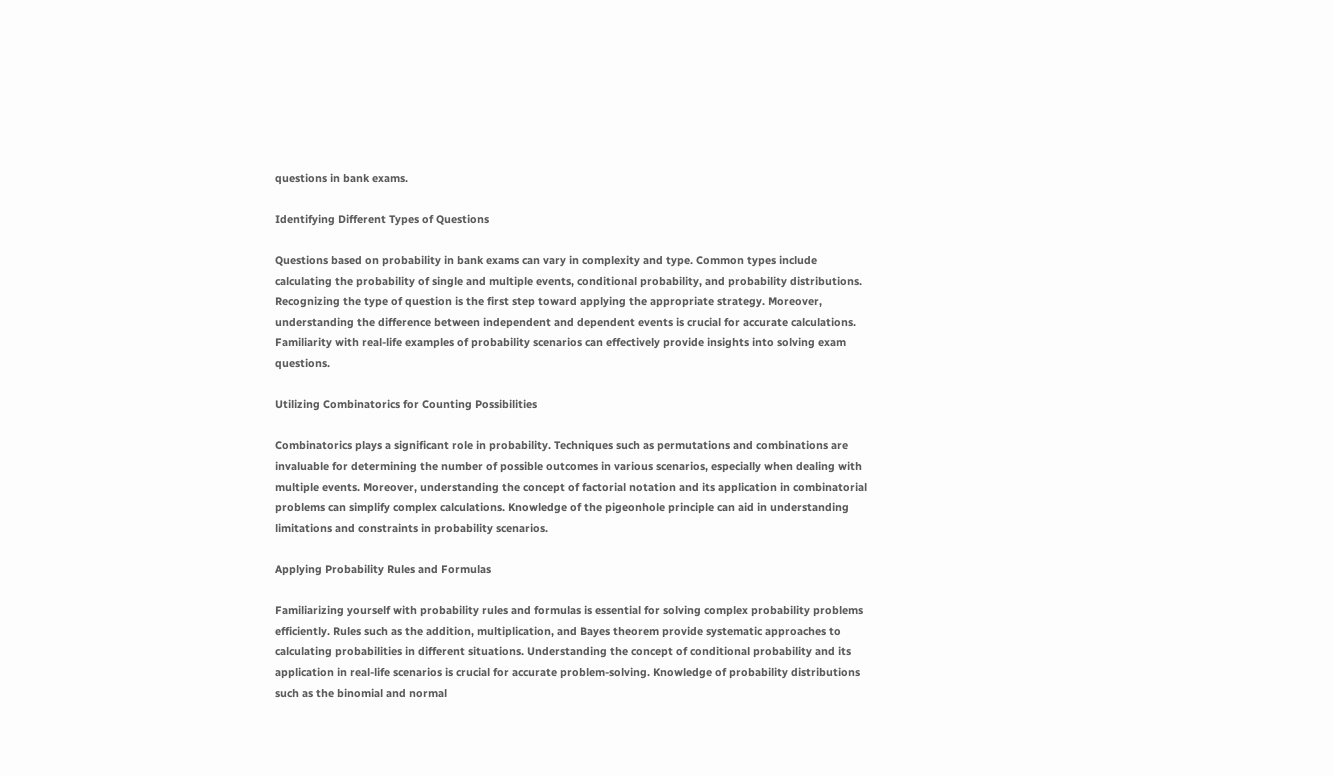questions in bank exams.

Identifying Different Types of Questions

Questions based on probability in bank exams can vary in complexity and type. Common types include calculating the probability of single and multiple events, conditional probability, and probability distributions. Recognizing the type of question is the first step toward applying the appropriate strategy. Moreover, understanding the difference between independent and dependent events is crucial for accurate calculations. Familiarity with real-life examples of probability scenarios can effectively provide insights into solving exam questions.

Utilizing Combinatorics for Counting Possibilities

Combinatorics plays a significant role in probability. Techniques such as permutations and combinations are invaluable for determining the number of possible outcomes in various scenarios, especially when dealing with multiple events. Moreover, understanding the concept of factorial notation and its application in combinatorial problems can simplify complex calculations. Knowledge of the pigeonhole principle can aid in understanding limitations and constraints in probability scenarios.

Applying Probability Rules and Formulas

Familiarizing yourself with probability rules and formulas is essential for solving complex probability problems efficiently. Rules such as the addition, multiplication, and Bayes theorem provide systematic approaches to calculating probabilities in different situations. Understanding the concept of conditional probability and its application in real-life scenarios is crucial for accurate problem-solving. Knowledge of probability distributions such as the binomial and normal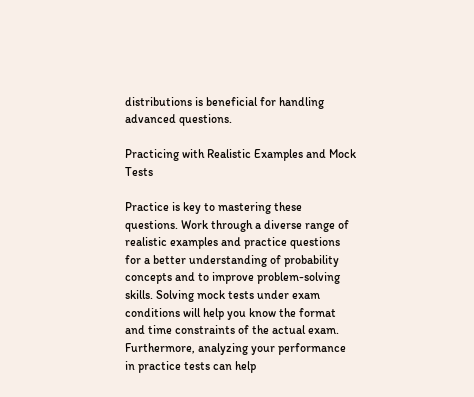distributions is beneficial for handling advanced questions.

Practicing with Realistic Examples and Mock Tests

Practice is key to mastering these questions. Work through a diverse range of realistic examples and practice questions for a better understanding of probability concepts and to improve problem-solving skills. Solving mock tests under exam conditions will help you know the format and time constraints of the actual exam. Furthermore, analyzing your performance in practice tests can help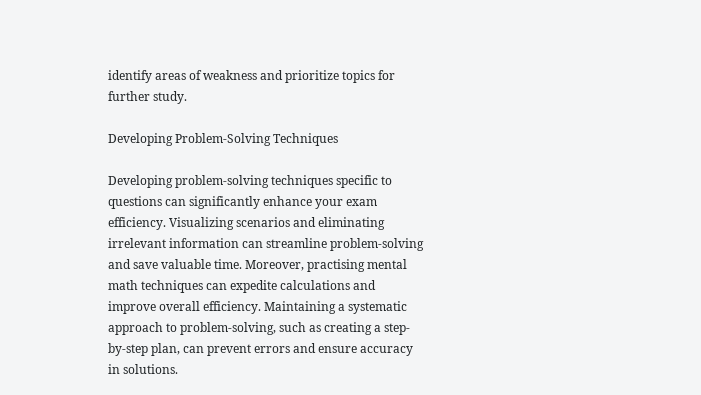identify areas of weakness and prioritize topics for further study.

Developing Problem-Solving Techniques

Developing problem-solving techniques specific to questions can significantly enhance your exam efficiency. Visualizing scenarios and eliminating irrelevant information can streamline problem-solving and save valuable time. Moreover, practising mental math techniques can expedite calculations and improve overall efficiency. Maintaining a systematic approach to problem-solving, such as creating a step-by-step plan, can prevent errors and ensure accuracy in solutions.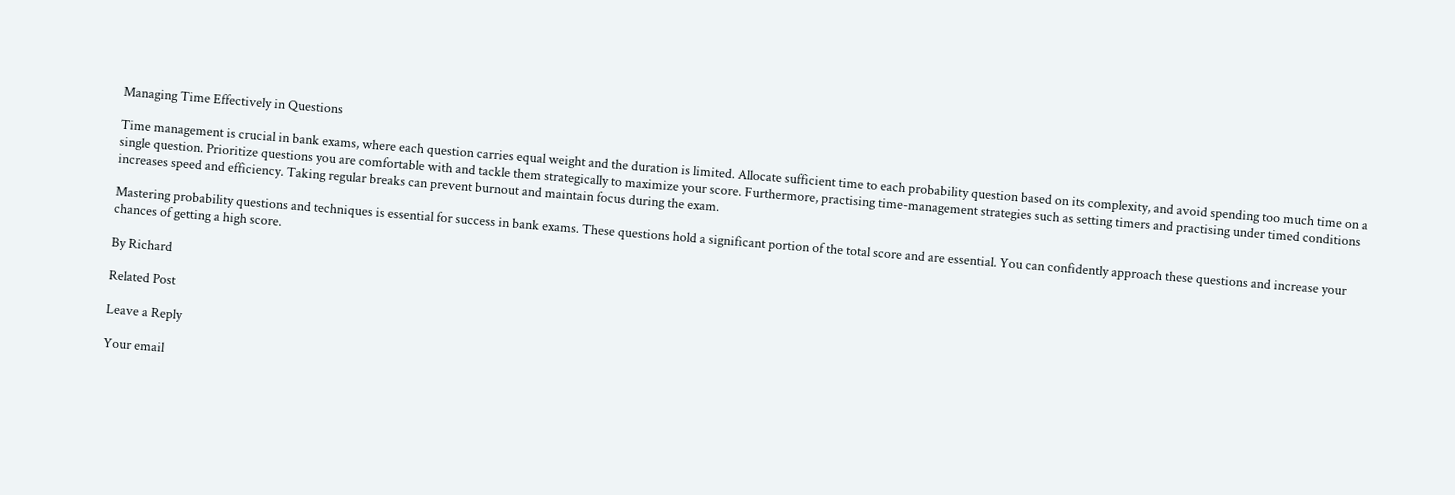Managing Time Effectively in Questions

Time management is crucial in bank exams, where each question carries equal weight and the duration is limited. Allocate sufficient time to each probability question based on its complexity, and avoid spending too much time on a single question. Prioritize questions you are comfortable with and tackle them strategically to maximize your score. Furthermore, practising time-management strategies such as setting timers and practising under timed conditions increases speed and efficiency. Taking regular breaks can prevent burnout and maintain focus during the exam.

Mastering probability questions and techniques is essential for success in bank exams. These questions hold a significant portion of the total score and are essential. You can confidently approach these questions and increase your chances of getting a high score.

By Richard

Related Post

Leave a Reply

Your email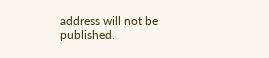address will not be published.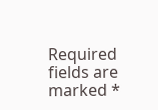Required fields are marked *